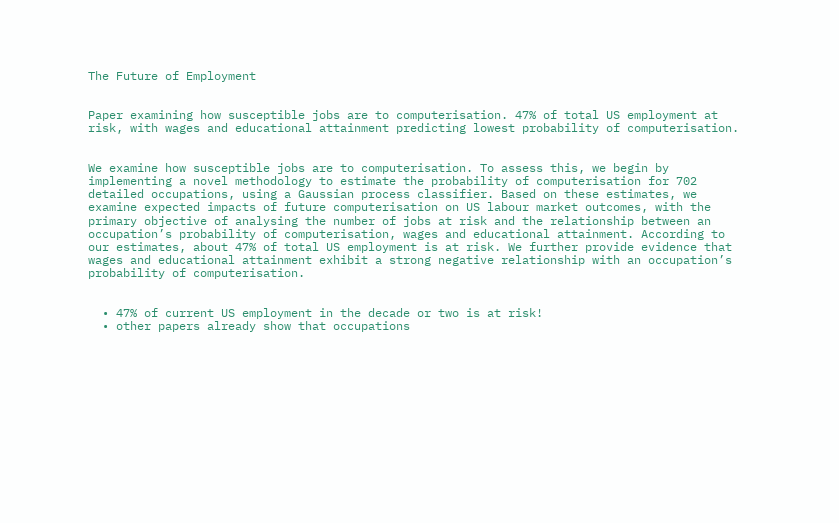The Future of Employment


Paper examining how susceptible jobs are to computerisation. 47% of total US employment at risk, with wages and educational attainment predicting lowest probability of computerisation.


We examine how susceptible jobs are to computerisation. To assess this, we begin by implementing a novel methodology to estimate the probability of computerisation for 702 detailed occupations, using a Gaussian process classifier. Based on these estimates, we examine expected impacts of future computerisation on US labour market outcomes, with the primary objective of analysing the number of jobs at risk and the relationship between an occupation’s probability of computerisation, wages and educational attainment. According to our estimates, about 47% of total US employment is at risk. We further provide evidence that wages and educational attainment exhibit a strong negative relationship with an occupation’s probability of computerisation.


  • 47% of current US employment in the decade or two is at risk!
  • other papers already show that occupations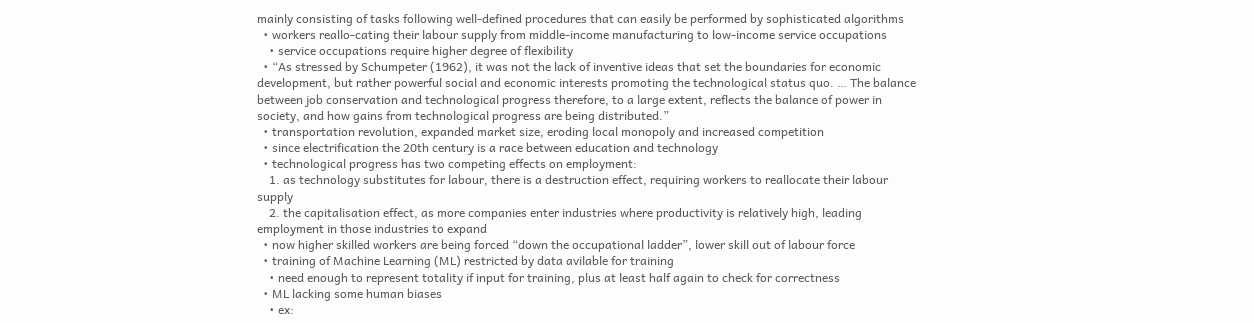mainly consisting of tasks following well-defined procedures that can easily be performed by sophisticated algorithms
  • workers reallo-cating their labour supply from middle-income manufacturing to low-income service occupations
    • service occupations require higher degree of flexibility
  • “As stressed by Schumpeter (1962), it was not the lack of inventive ideas that set the boundaries for economic development, but rather powerful social and economic interests promoting the technological status quo. … The balance between job conservation and technological progress therefore, to a large extent, reflects the balance of power in society, and how gains from technological progress are being distributed.”
  • transportation revolution, expanded market size, eroding local monopoly and increased competition
  • since electrification the 20th century is a race between education and technology
  • technological progress has two competing effects on employment:
    1. as technology substitutes for labour, there is a destruction effect, requiring workers to reallocate their labour supply
    2. the capitalisation effect, as more companies enter industries where productivity is relatively high, leading employment in those industries to expand
  • now higher skilled workers are being forced “down the occupational ladder”, lower skill out of labour force
  • training of Machine Learning (ML) restricted by data avilable for training
    • need enough to represent totality if input for training, plus at least half again to check for correctness
  • ML lacking some human biases
    • ex: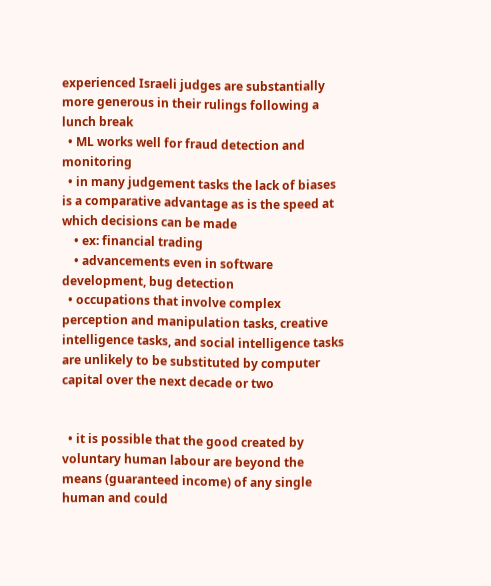experienced Israeli judges are substantially more generous in their rulings following a lunch break
  • ML works well for fraud detection and monitoring
  • in many judgement tasks the lack of biases is a comparative advantage as is the speed at which decisions can be made
    • ex: financial trading
    • advancements even in software development, bug detection
  • occupations that involve complex perception and manipulation tasks, creative intelligence tasks, and social intelligence tasks are unlikely to be substituted by computer capital over the next decade or two


  • it is possible that the good created by voluntary human labour are beyond the means (guaranteed income) of any single human and could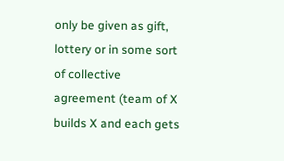only be given as gift, lottery or in some sort of collective agreement (team of X builds X and each gets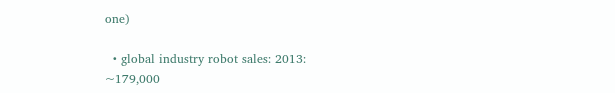one)

  • global industry robot sales: 2013: ~179,000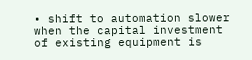• shift to automation slower when the capital investment of existing equipment is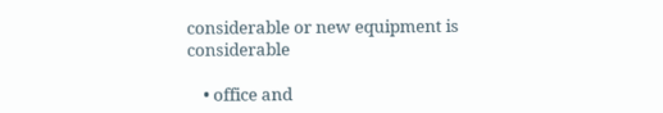considerable or new equipment is considerable

    • office and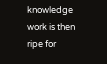knowledge work is then ripe for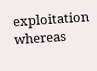exploitation whereas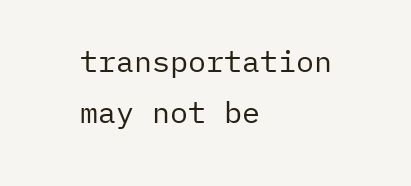transportation may not be